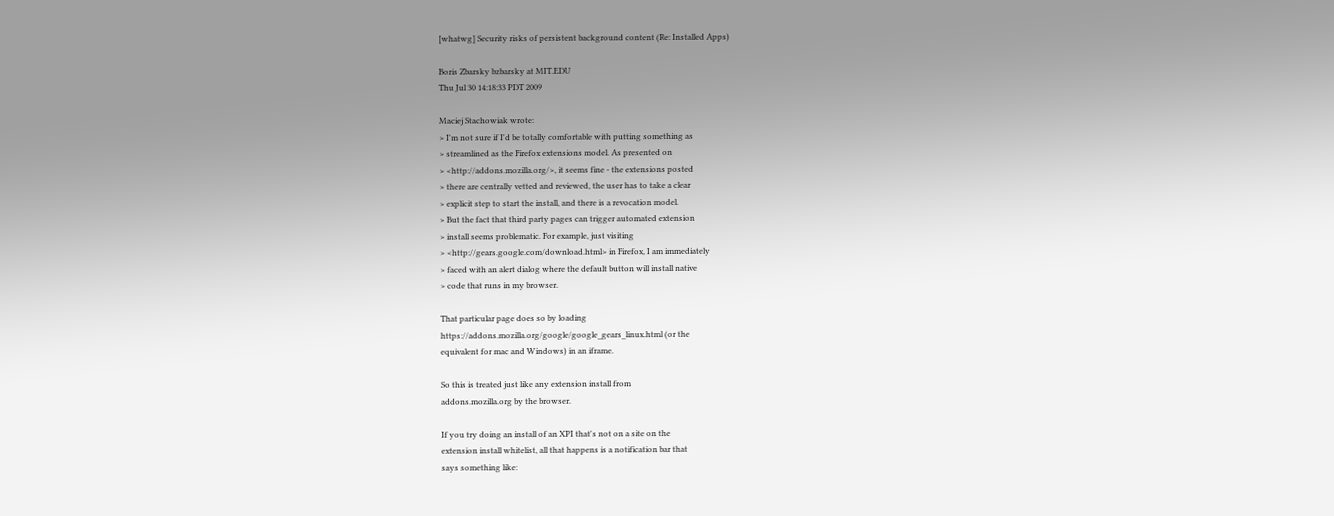[whatwg] Security risks of persistent background content (Re: Installed Apps)

Boris Zbarsky bzbarsky at MIT.EDU
Thu Jul 30 14:18:33 PDT 2009

Maciej Stachowiak wrote:
> I'm not sure if I'd be totally comfortable with putting something as
> streamlined as the Firefox extensions model. As presented on
> <http://addons.mozilla.org/>, it seems fine - the extensions posted
> there are centrally vetted and reviewed, the user has to take a clear
> explicit step to start the install, and there is a revocation model.
> But the fact that third party pages can trigger automated extension
> install seems problematic. For example, just visiting
> <http://gears.google.com/download.html> in Firefox, I am immediately
> faced with an alert dialog where the default button will install native
> code that runs in my browser.

That particular page does so by loading
https://addons.mozilla.org/google/google_gears_linux.html (or the
equivalent for mac and Windows) in an iframe.

So this is treated just like any extension install from
addons.mozilla.org by the browser.

If you try doing an install of an XPI that's not on a site on the
extension install whitelist, all that happens is a notification bar that
says something like: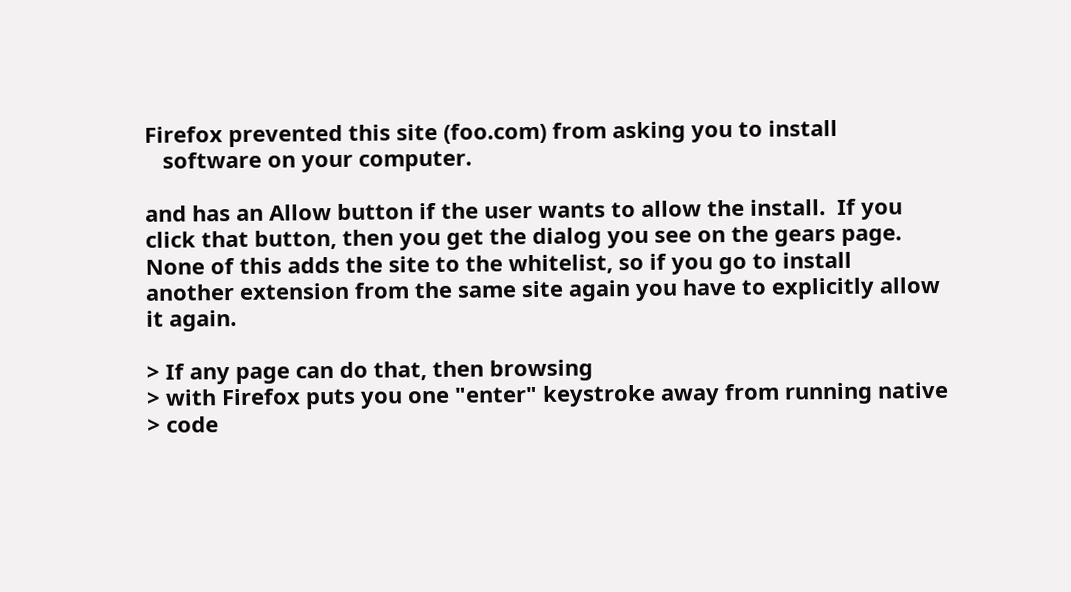Firefox prevented this site (foo.com) from asking you to install
   software on your computer.

and has an Allow button if the user wants to allow the install.  If you
click that button, then you get the dialog you see on the gears page.
None of this adds the site to the whitelist, so if you go to install
another extension from the same site again you have to explicitly allow
it again.

> If any page can do that, then browsing
> with Firefox puts you one "enter" keystroke away from running native
> code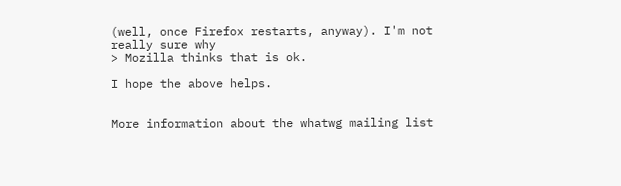(well, once Firefox restarts, anyway). I'm not really sure why
> Mozilla thinks that is ok.

I hope the above helps.


More information about the whatwg mailing list